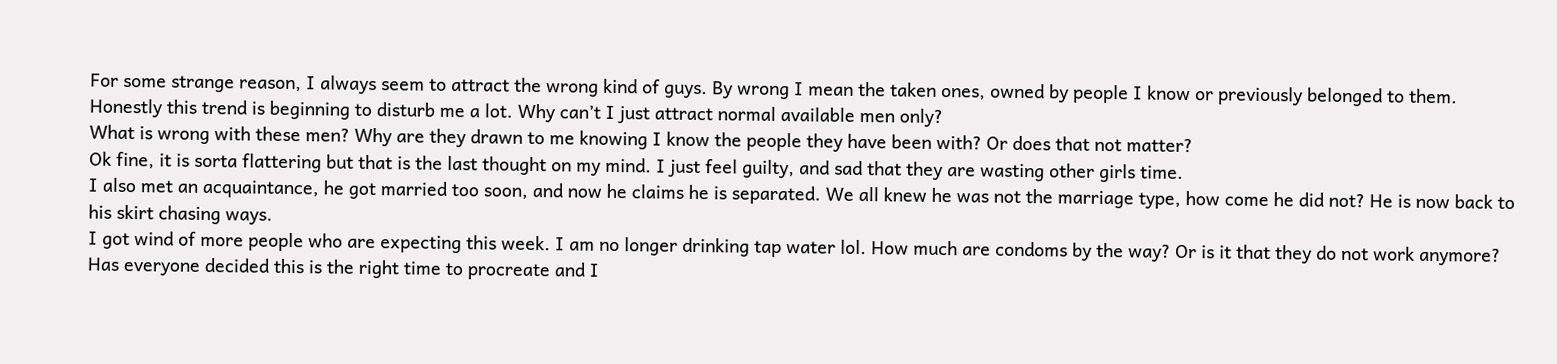For some strange reason, I always seem to attract the wrong kind of guys. By wrong I mean the taken ones, owned by people I know or previously belonged to them.
Honestly this trend is beginning to disturb me a lot. Why can’t I just attract normal available men only?
What is wrong with these men? Why are they drawn to me knowing I know the people they have been with? Or does that not matter?
Ok fine, it is sorta flattering but that is the last thought on my mind. I just feel guilty, and sad that they are wasting other girls time.
I also met an acquaintance, he got married too soon, and now he claims he is separated. We all knew he was not the marriage type, how come he did not? He is now back to his skirt chasing ways.
I got wind of more people who are expecting this week. I am no longer drinking tap water lol. How much are condoms by the way? Or is it that they do not work anymore?
Has everyone decided this is the right time to procreate and I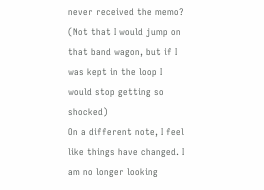never received the memo? (Not that I would jump on that band wagon, but if I was kept in the loop I would stop getting so shocked)
On a different note, I feel like things have changed. I am no longer looking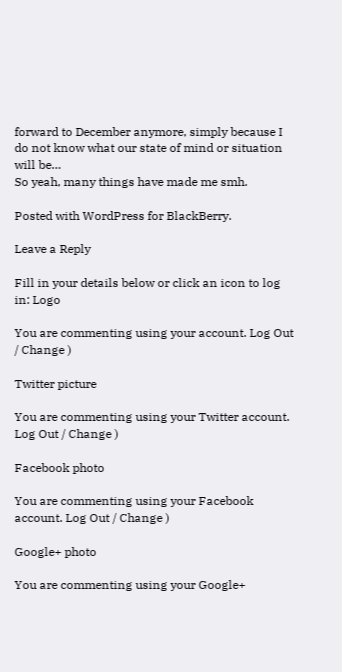forward to December anymore, simply because I do not know what our state of mind or situation will be…
So yeah, many things have made me smh.

Posted with WordPress for BlackBerry.

Leave a Reply

Fill in your details below or click an icon to log in: Logo

You are commenting using your account. Log Out / Change )

Twitter picture

You are commenting using your Twitter account. Log Out / Change )

Facebook photo

You are commenting using your Facebook account. Log Out / Change )

Google+ photo

You are commenting using your Google+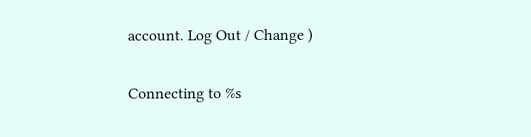account. Log Out / Change )

Connecting to %s